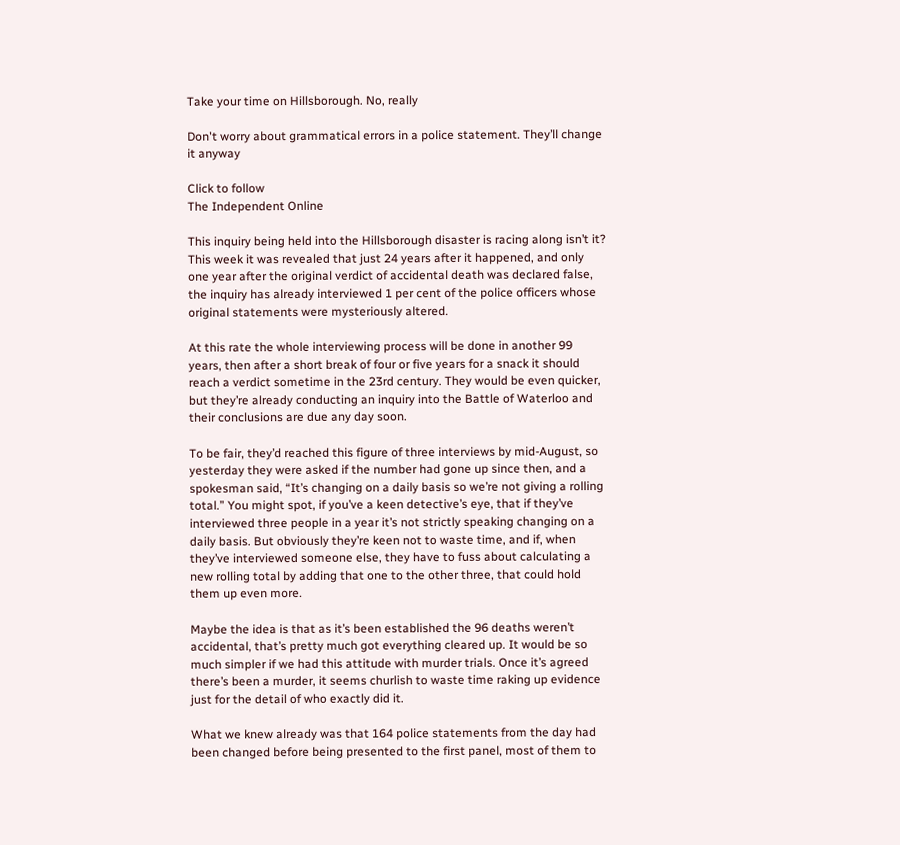Take your time on Hillsborough. No, really

Don't worry about grammatical errors in a police statement. They’ll change it anyway

Click to follow
The Independent Online

This inquiry being held into the Hillsborough disaster is racing along isn’t it? This week it was revealed that just 24 years after it happened, and only one year after the original verdict of accidental death was declared false, the inquiry has already interviewed 1 per cent of the police officers whose original statements were mysteriously altered.

At this rate the whole interviewing process will be done in another 99 years, then after a short break of four or five years for a snack it should reach a verdict sometime in the 23rd century. They would be even quicker, but they’re already conducting an inquiry into the Battle of Waterloo and their conclusions are due any day soon.

To be fair, they’d reached this figure of three interviews by mid-August, so yesterday they were asked if the number had gone up since then, and a spokesman said, “It’s changing on a daily basis so we’re not giving a rolling total.” You might spot, if you’ve a keen detective’s eye, that if they’ve interviewed three people in a year it’s not strictly speaking changing on a daily basis. But obviously they’re keen not to waste time, and if, when they’ve interviewed someone else, they have to fuss about calculating a new rolling total by adding that one to the other three, that could hold them up even more.

Maybe the idea is that as it’s been established the 96 deaths weren’t accidental, that’s pretty much got everything cleared up. It would be so much simpler if we had this attitude with murder trials. Once it’s agreed there’s been a murder, it seems churlish to waste time raking up evidence just for the detail of who exactly did it.

What we knew already was that 164 police statements from the day had been changed before being presented to the first panel, most of them to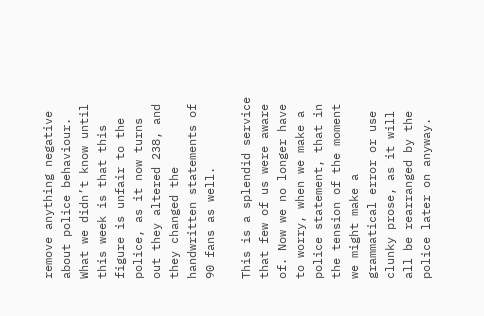remove anything negative about police behaviour. What we didn’t know until this week is that this figure is unfair to the police, as it now turns out they altered 238, and they changed the handwritten statements of 90 fans as well.

This is a splendid service that few of us were aware of. Now we no longer have to worry, when we make a police statement, that in the tension of the moment we might make a grammatical error or use clunky prose, as it will all be rearranged by the police later on anyway.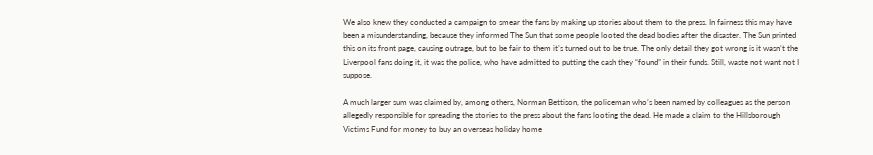We also knew they conducted a campaign to smear the fans by making up stories about them to the press. In fairness this may have been a misunderstanding, because they informed The Sun that some people looted the dead bodies after the disaster. The Sun printed this on its front page, causing outrage, but to be fair to them it’s turned out to be true. The only detail they got wrong is it wasn’t the Liverpool fans doing it, it was the police, who have admitted to putting the cash they “found” in their funds. Still, waste not want not I suppose.

A much larger sum was claimed by, among others, Norman Bettison, the policeman who’s been named by colleagues as the person allegedly responsible for spreading the stories to the press about the fans looting the dead. He made a claim to the Hillsborough Victims Fund for money to buy an overseas holiday home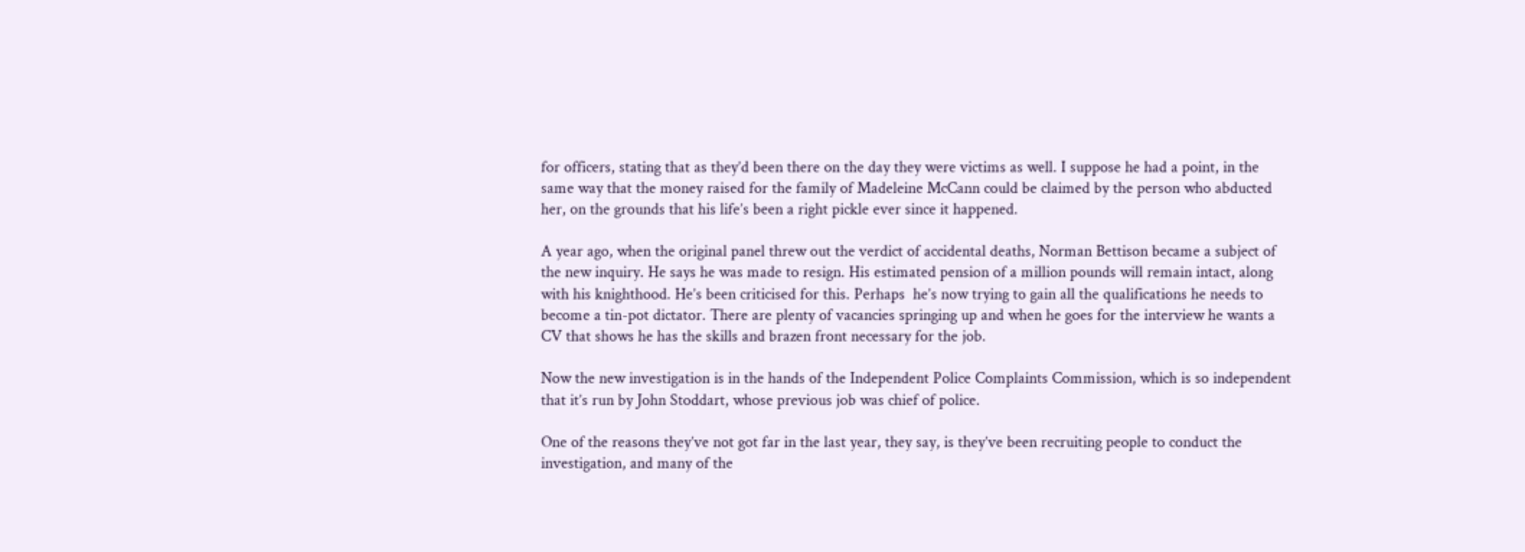for officers, stating that as they’d been there on the day they were victims as well. I suppose he had a point, in the same way that the money raised for the family of Madeleine McCann could be claimed by the person who abducted her, on the grounds that his life’s been a right pickle ever since it happened.

A year ago, when the original panel threw out the verdict of accidental deaths, Norman Bettison became a subject of the new inquiry. He says he was made to resign. His estimated pension of a million pounds will remain intact, along with his knighthood. He’s been criticised for this. Perhaps  he’s now trying to gain all the qualifications he needs to become a tin-pot dictator. There are plenty of vacancies springing up and when he goes for the interview he wants a CV that shows he has the skills and brazen front necessary for the job.

Now the new investigation is in the hands of the Independent Police Complaints Commission, which is so independent that it’s run by John Stoddart, whose previous job was chief of police.

One of the reasons they’ve not got far in the last year, they say, is they’ve been recruiting people to conduct the investigation, and many of the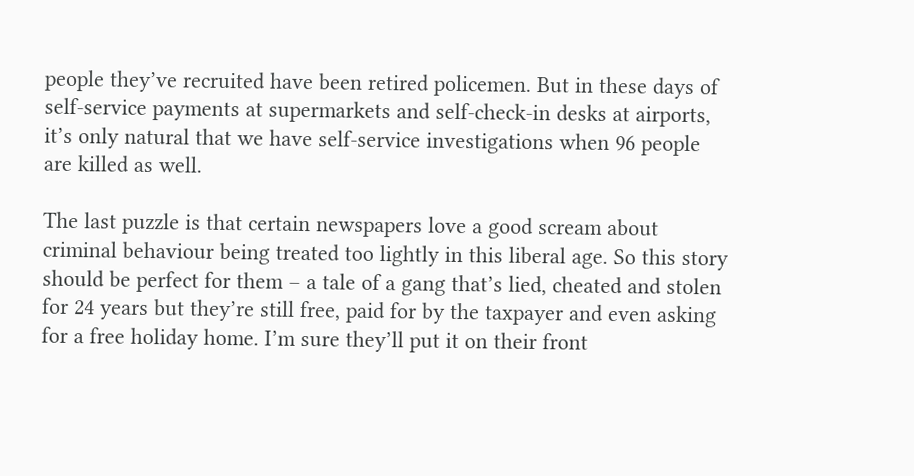people they’ve recruited have been retired policemen. But in these days of self-service payments at supermarkets and self-check-in desks at airports, it’s only natural that we have self-service investigations when 96 people are killed as well.

The last puzzle is that certain newspapers love a good scream about criminal behaviour being treated too lightly in this liberal age. So this story should be perfect for them – a tale of a gang that’s lied, cheated and stolen for 24 years but they’re still free, paid for by the taxpayer and even asking for a free holiday home. I’m sure they’ll put it on their front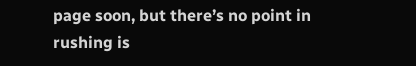page soon, but there’s no point in rushing is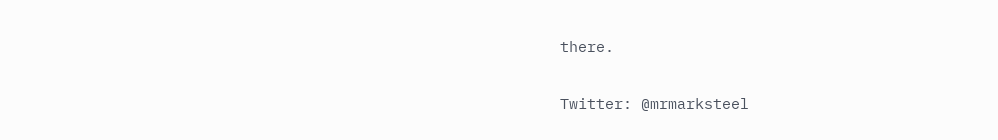there.

Twitter: @mrmarksteel